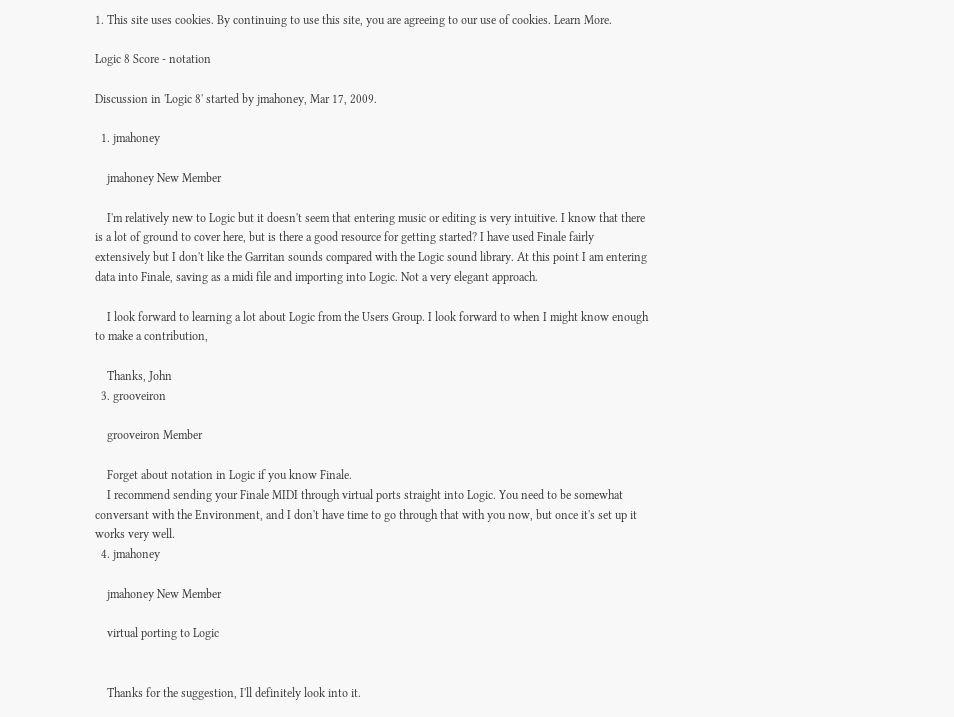1. This site uses cookies. By continuing to use this site, you are agreeing to our use of cookies. Learn More.

Logic 8 Score - notation

Discussion in 'Logic 8' started by jmahoney, Mar 17, 2009.

  1. jmahoney

    jmahoney New Member

    I'm relatively new to Logic but it doesn't seem that entering music or editing is very intuitive. I know that there is a lot of ground to cover here, but is there a good resource for getting started? I have used Finale fairly extensively but I don't like the Garritan sounds compared with the Logic sound library. At this point I am entering data into Finale, saving as a midi file and importing into Logic. Not a very elegant approach.

    I look forward to learning a lot about Logic from the Users Group. I look forward to when I might know enough to make a contribution,

    Thanks, John
  3. grooveiron

    grooveiron Member

    Forget about notation in Logic if you know Finale.
    I recommend sending your Finale MIDI through virtual ports straight into Logic. You need to be somewhat conversant with the Environment, and I don't have time to go through that with you now, but once it's set up it works very well.
  4. jmahoney

    jmahoney New Member

    virtual porting to Logic


    Thanks for the suggestion, I'll definitely look into it.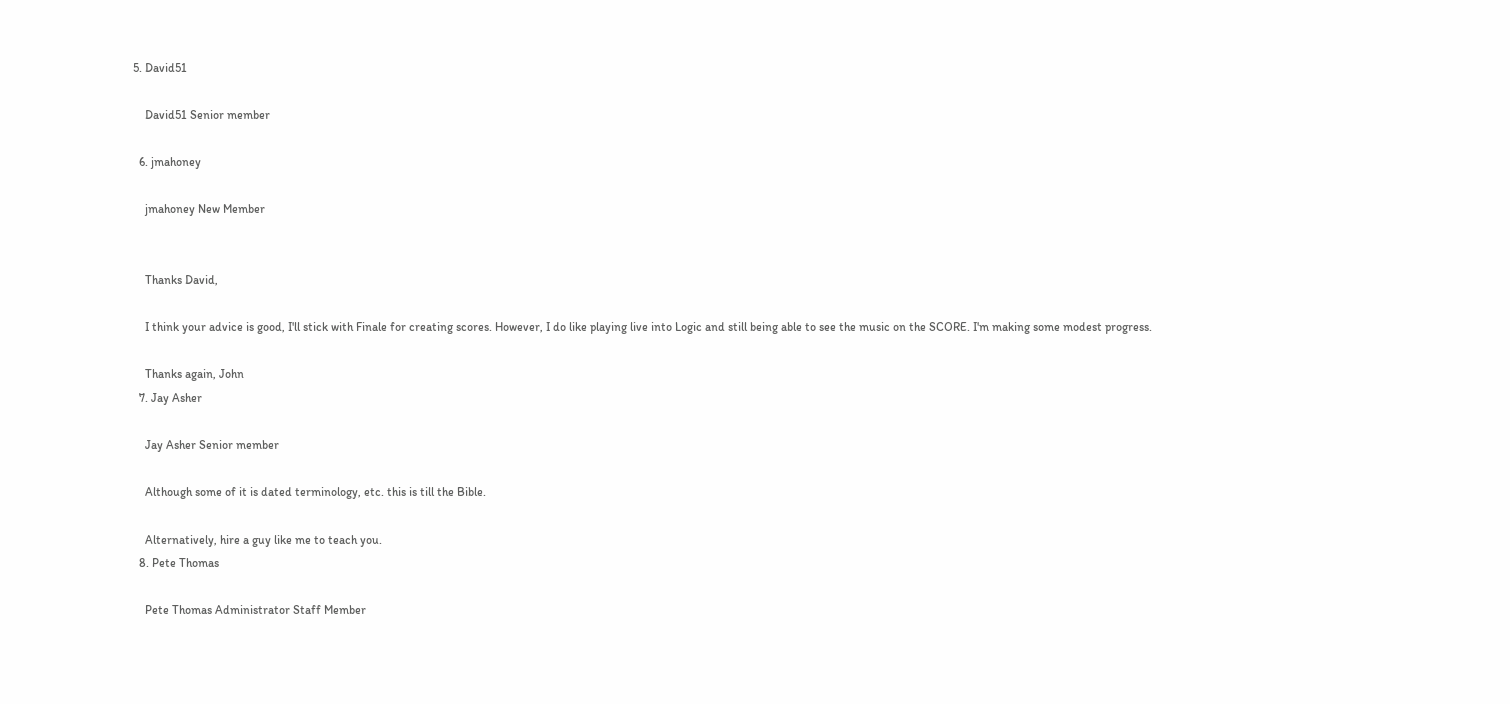5. David51

    David51 Senior member

  6. jmahoney

    jmahoney New Member


    Thanks David,

    I think your advice is good, I'll stick with Finale for creating scores. However, I do like playing live into Logic and still being able to see the music on the SCORE. I'm making some modest progress.

    Thanks again, John
  7. Jay Asher

    Jay Asher Senior member

    Although some of it is dated terminology, etc. this is till the Bible.

    Alternatively, hire a guy like me to teach you.
  8. Pete Thomas

    Pete Thomas Administrator Staff Member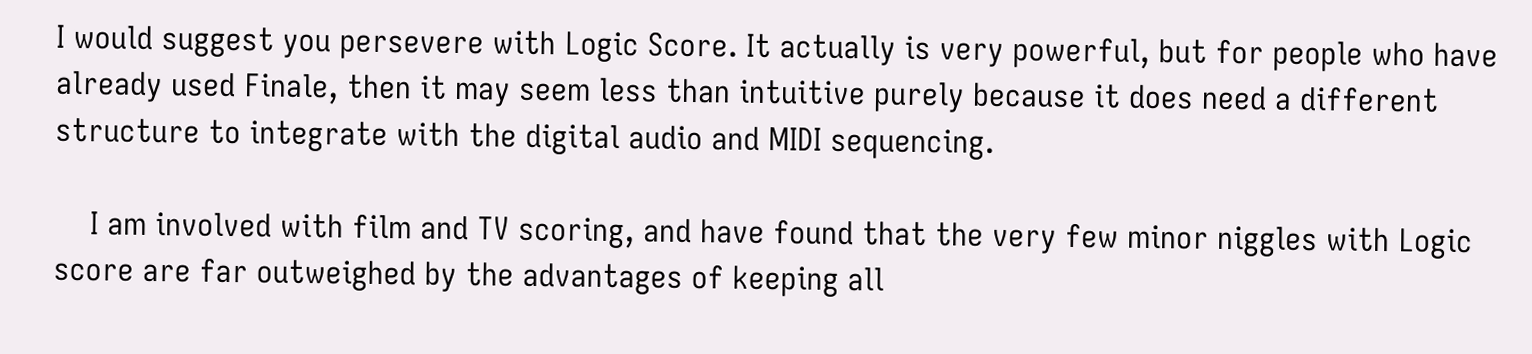I would suggest you persevere with Logic Score. It actually is very powerful, but for people who have already used Finale, then it may seem less than intuitive purely because it does need a different structure to integrate with the digital audio and MIDI sequencing.

    I am involved with film and TV scoring, and have found that the very few minor niggles with Logic score are far outweighed by the advantages of keeping all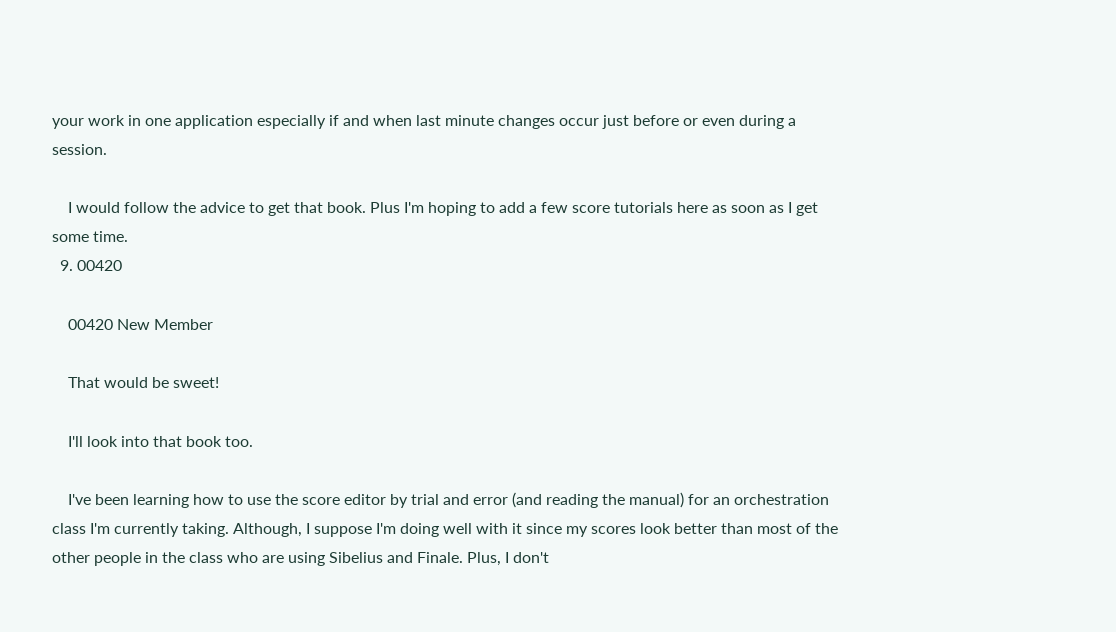your work in one application especially if and when last minute changes occur just before or even during a session.

    I would follow the advice to get that book. Plus I'm hoping to add a few score tutorials here as soon as I get some time.
  9. 00420

    00420 New Member

    That would be sweet!

    I'll look into that book too.

    I've been learning how to use the score editor by trial and error (and reading the manual) for an orchestration class I'm currently taking. Although, I suppose I'm doing well with it since my scores look better than most of the other people in the class who are using Sibelius and Finale. Plus, I don't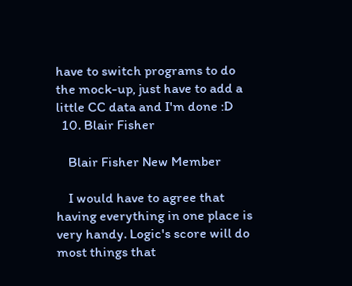have to switch programs to do the mock-up, just have to add a little CC data and I'm done :D
  10. Blair Fisher

    Blair Fisher New Member

    I would have to agree that having everything in one place is very handy. Logic's score will do most things that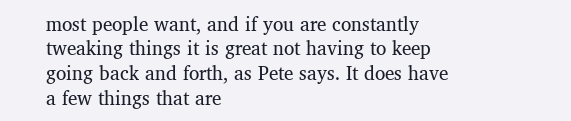most people want, and if you are constantly tweaking things it is great not having to keep going back and forth, as Pete says. It does have a few things that are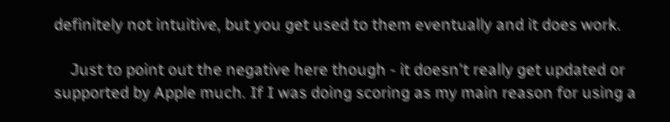definitely not intuitive, but you get used to them eventually and it does work.

    Just to point out the negative here though - it doesn't really get updated or supported by Apple much. If I was doing scoring as my main reason for using a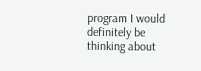program I would definitely be thinking about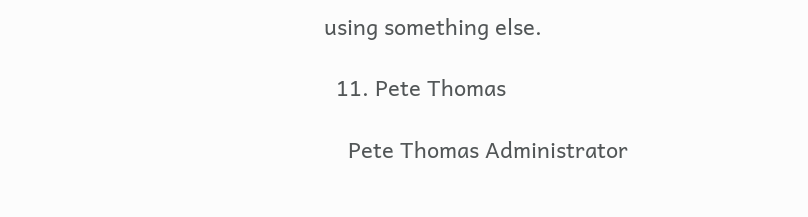using something else.

  11. Pete Thomas

    Pete Thomas Administrator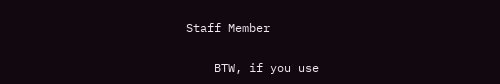Staff Member

    BTW, if you use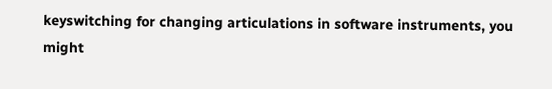keyswitching for changing articulations in software instruments, you might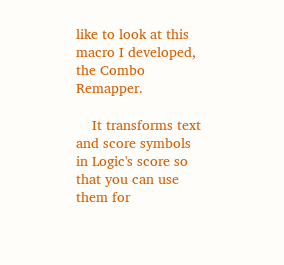like to look at this macro I developed, the Combo Remapper.

    It transforms text and score symbols in Logic's score so that you can use them for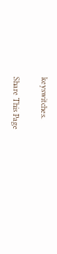keyswitches.

Share This Page